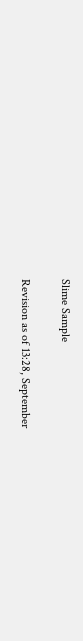Slime Sample

Revision as of 13:28, September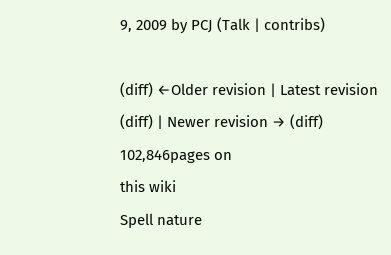9, 2009 by PCJ (Talk | contribs)

(diff) ←Older revision | Latest revision (diff) | Newer revision → (diff)
102,846pages on
this wiki
Spell nature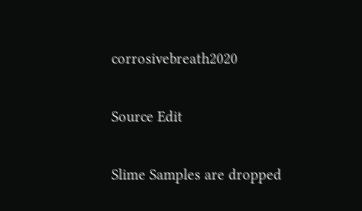corrosivebreath2020

Source Edit

Slime Samples are dropped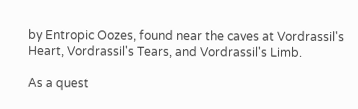by Entropic Oozes, found near the caves at Vordrassil's Heart, Vordrassil's Tears, and Vordrassil's Limb.

As a quest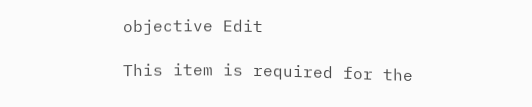objective Edit

This item is required for the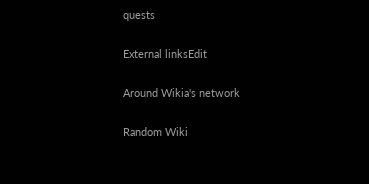quests

External linksEdit

Around Wikia's network

Random Wiki